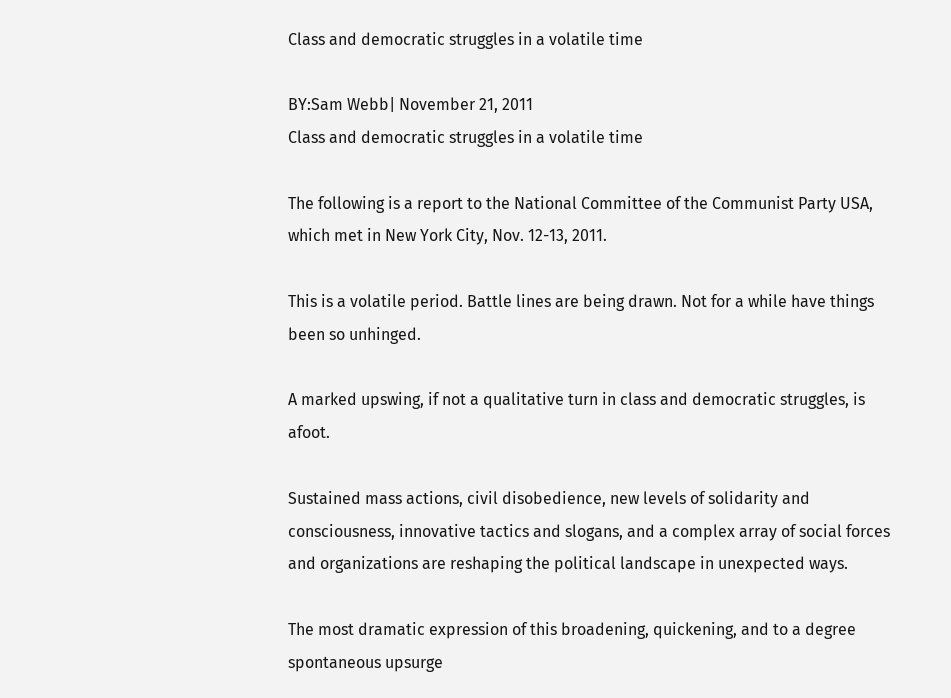Class and democratic struggles in a volatile time

BY:Sam Webb| November 21, 2011
Class and democratic struggles in a volatile time

The following is a report to the National Committee of the Communist Party USA, which met in New York City, Nov. 12-13, 2011.

This is a volatile period. Battle lines are being drawn. Not for a while have things been so unhinged.

A marked upswing, if not a qualitative turn in class and democratic struggles, is afoot.

Sustained mass actions, civil disobedience, new levels of solidarity and consciousness, innovative tactics and slogans, and a complex array of social forces and organizations are reshaping the political landscape in unexpected ways.

The most dramatic expression of this broadening, quickening, and to a degree spontaneous upsurge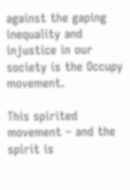against the gaping inequality and injustice in our society is the Occupy movement.

This spirited movement – and the spirit is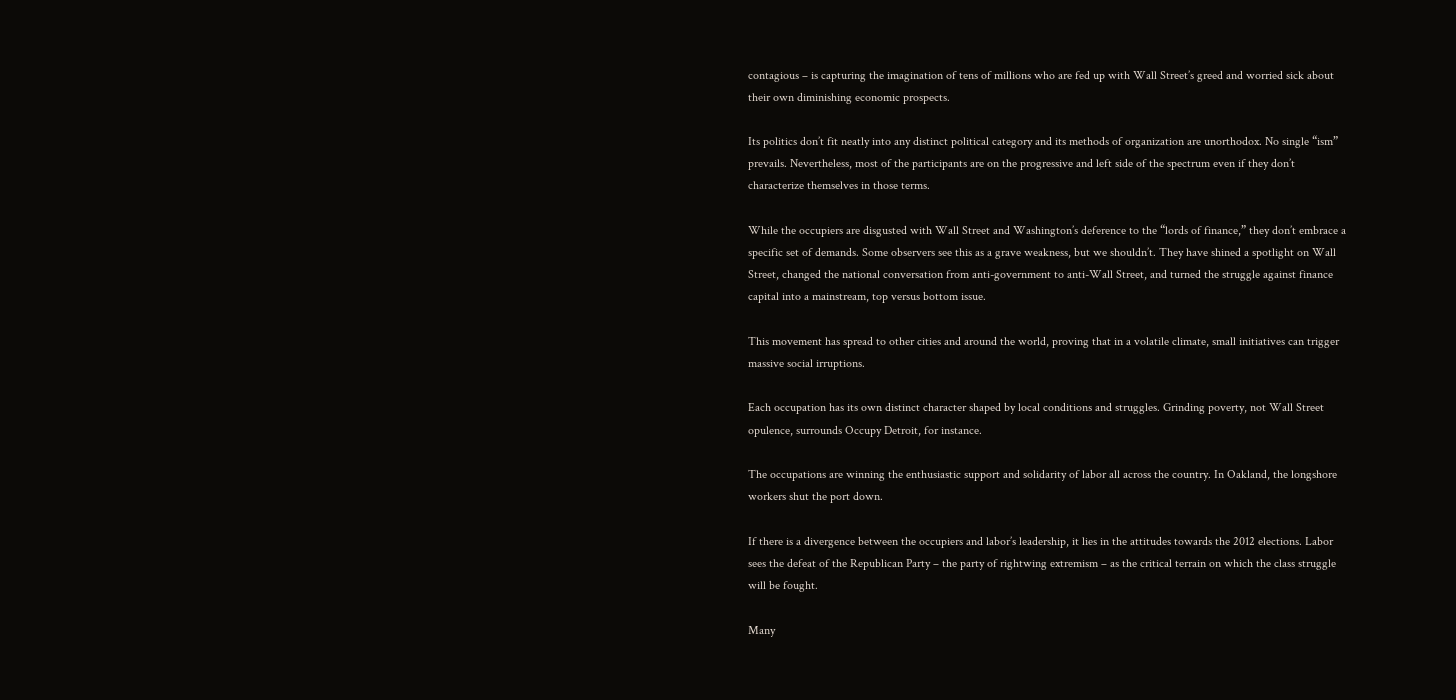contagious – is capturing the imagination of tens of millions who are fed up with Wall Street’s greed and worried sick about their own diminishing economic prospects.

Its politics don’t fit neatly into any distinct political category and its methods of organization are unorthodox. No single “ism” prevails. Nevertheless, most of the participants are on the progressive and left side of the spectrum even if they don’t characterize themselves in those terms.

While the occupiers are disgusted with Wall Street and Washington’s deference to the “lords of finance,” they don’t embrace a specific set of demands. Some observers see this as a grave weakness, but we shouldn’t. They have shined a spotlight on Wall Street, changed the national conversation from anti-government to anti-Wall Street, and turned the struggle against finance capital into a mainstream, top versus bottom issue.

This movement has spread to other cities and around the world, proving that in a volatile climate, small initiatives can trigger massive social irruptions.

Each occupation has its own distinct character shaped by local conditions and struggles. Grinding poverty, not Wall Street opulence, surrounds Occupy Detroit, for instance.

The occupations are winning the enthusiastic support and solidarity of labor all across the country. In Oakland, the longshore workers shut the port down.

If there is a divergence between the occupiers and labor’s leadership, it lies in the attitudes towards the 2012 elections. Labor sees the defeat of the Republican Party – the party of rightwing extremism – as the critical terrain on which the class struggle will be fought.

Many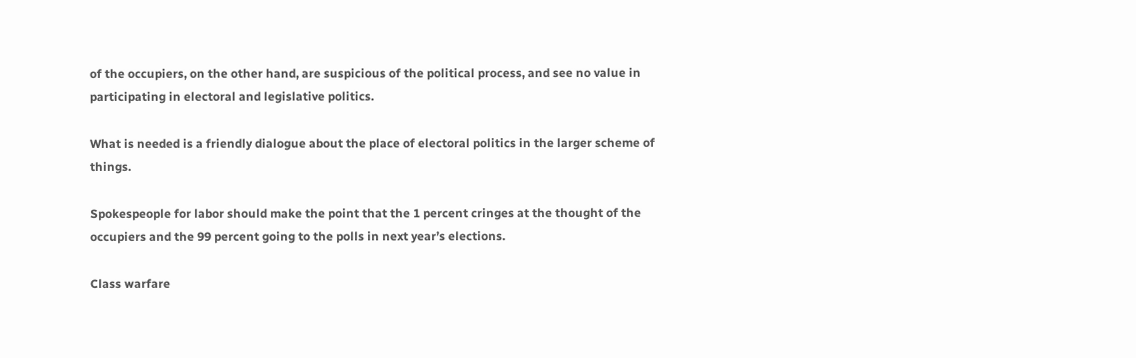of the occupiers, on the other hand, are suspicious of the political process, and see no value in participating in electoral and legislative politics.

What is needed is a friendly dialogue about the place of electoral politics in the larger scheme of things.

Spokespeople for labor should make the point that the 1 percent cringes at the thought of the occupiers and the 99 percent going to the polls in next year’s elections.

Class warfare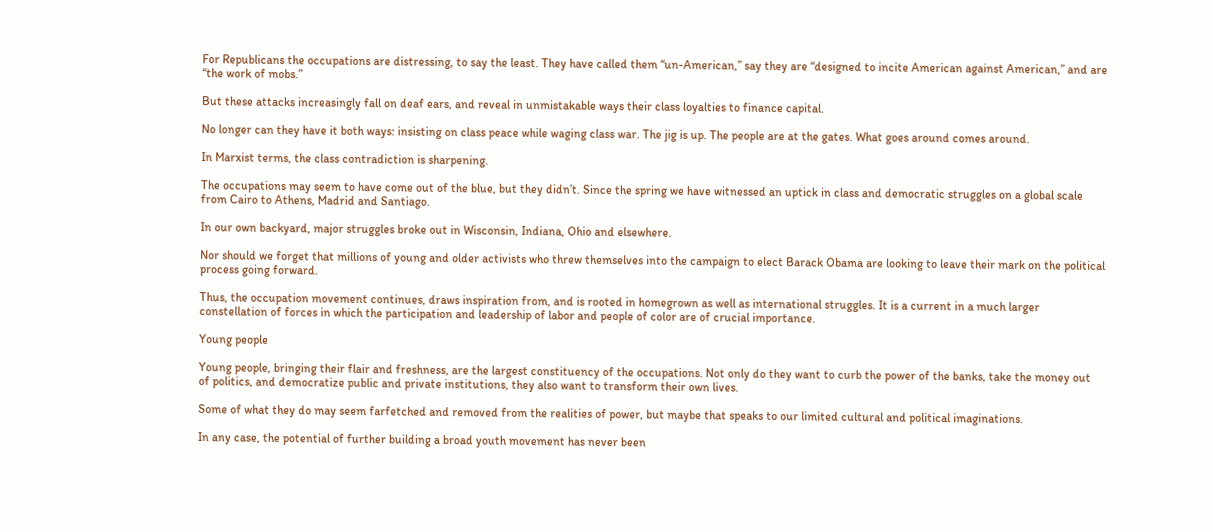For Republicans the occupations are distressing, to say the least. They have called them “un-American,” say they are “designed to incite American against American,” and are “the work of mobs.”

But these attacks increasingly fall on deaf ears, and reveal in unmistakable ways their class loyalties to finance capital.

No longer can they have it both ways: insisting on class peace while waging class war. The jig is up. The people are at the gates. What goes around comes around.

In Marxist terms, the class contradiction is sharpening.

The occupations may seem to have come out of the blue, but they didn’t. Since the spring we have witnessed an uptick in class and democratic struggles on a global scale from Cairo to Athens, Madrid and Santiago.

In our own backyard, major struggles broke out in Wisconsin, Indiana, Ohio and elsewhere.

Nor should we forget that millions of young and older activists who threw themselves into the campaign to elect Barack Obama are looking to leave their mark on the political process going forward.

Thus, the occupation movement continues, draws inspiration from, and is rooted in homegrown as well as international struggles. It is a current in a much larger constellation of forces in which the participation and leadership of labor and people of color are of crucial importance.

Young people

Young people, bringing their flair and freshness, are the largest constituency of the occupations. Not only do they want to curb the power of the banks, take the money out of politics, and democratize public and private institutions, they also want to transform their own lives.

Some of what they do may seem farfetched and removed from the realities of power, but maybe that speaks to our limited cultural and political imaginations.

In any case, the potential of further building a broad youth movement has never been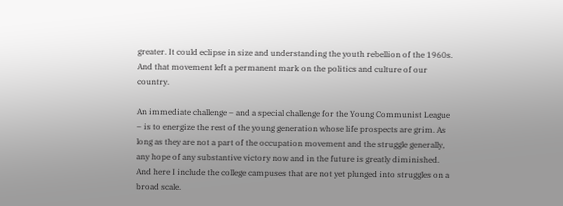greater. It could eclipse in size and understanding the youth rebellion of the 1960s. And that movement left a permanent mark on the politics and culture of our country.

An immediate challenge – and a special challenge for the Young Communist League – is to energize the rest of the young generation whose life prospects are grim. As long as they are not a part of the occupation movement and the struggle generally, any hope of any substantive victory now and in the future is greatly diminished. And here I include the college campuses that are not yet plunged into struggles on a broad scale.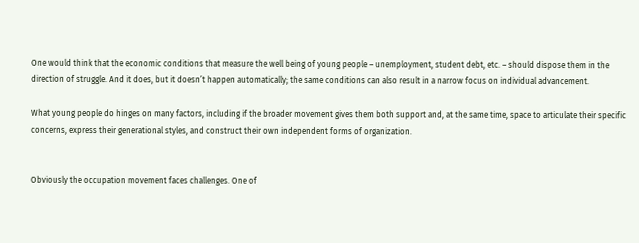One would think that the economic conditions that measure the well being of young people – unemployment, student debt, etc. – should dispose them in the direction of struggle. And it does, but it doesn’t happen automatically; the same conditions can also result in a narrow focus on individual advancement.

What young people do hinges on many factors, including if the broader movement gives them both support and, at the same time, space to articulate their specific concerns, express their generational styles, and construct their own independent forms of organization.


Obviously the occupation movement faces challenges. One of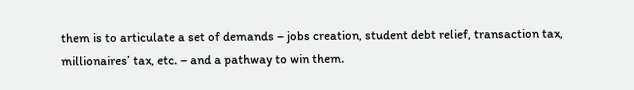them is to articulate a set of demands – jobs creation, student debt relief, transaction tax, millionaires’ tax, etc. – and a pathway to win them.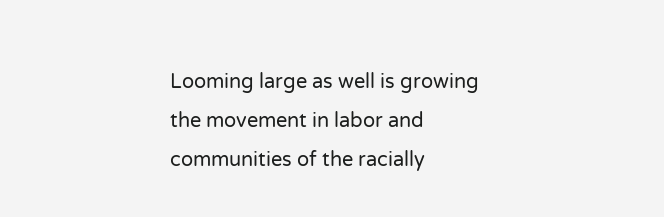Looming large as well is growing the movement in labor and communities of the racially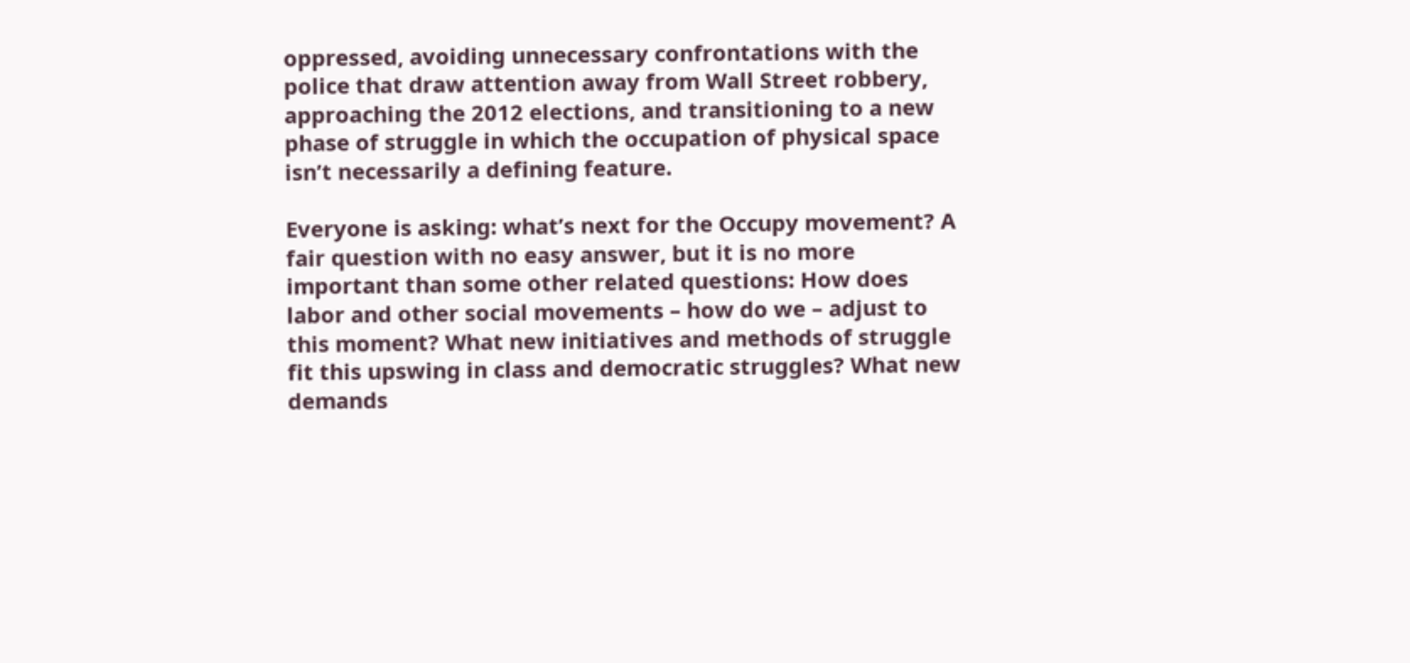oppressed, avoiding unnecessary confrontations with the police that draw attention away from Wall Street robbery, approaching the 2012 elections, and transitioning to a new phase of struggle in which the occupation of physical space isn’t necessarily a defining feature.

Everyone is asking: what’s next for the Occupy movement? A fair question with no easy answer, but it is no more important than some other related questions: How does labor and other social movements – how do we – adjust to this moment? What new initiatives and methods of struggle fit this upswing in class and democratic struggles? What new demands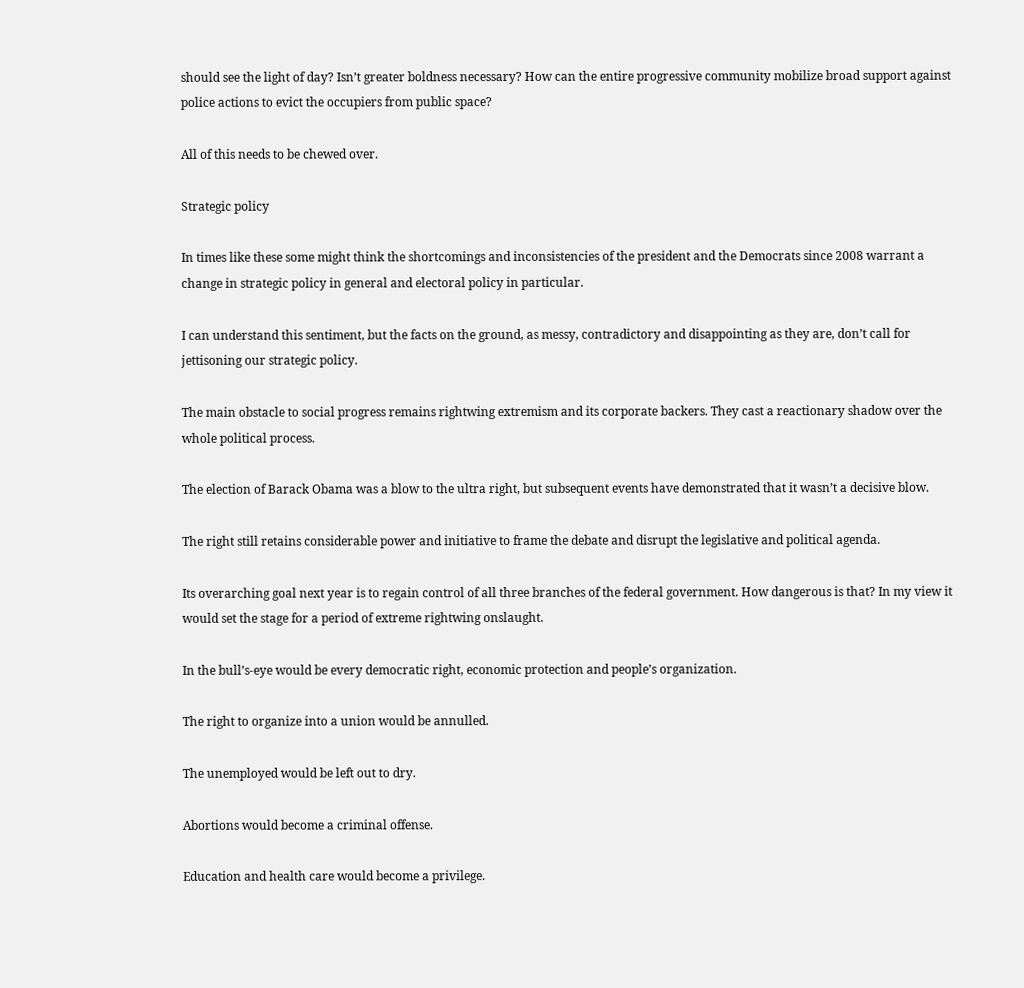should see the light of day? Isn’t greater boldness necessary? How can the entire progressive community mobilize broad support against police actions to evict the occupiers from public space?

All of this needs to be chewed over.

Strategic policy

In times like these some might think the shortcomings and inconsistencies of the president and the Democrats since 2008 warrant a change in strategic policy in general and electoral policy in particular.

I can understand this sentiment, but the facts on the ground, as messy, contradictory and disappointing as they are, don’t call for jettisoning our strategic policy.

The main obstacle to social progress remains rightwing extremism and its corporate backers. They cast a reactionary shadow over the whole political process.

The election of Barack Obama was a blow to the ultra right, but subsequent events have demonstrated that it wasn’t a decisive blow.

The right still retains considerable power and initiative to frame the debate and disrupt the legislative and political agenda.

Its overarching goal next year is to regain control of all three branches of the federal government. How dangerous is that? In my view it would set the stage for a period of extreme rightwing onslaught.

In the bull’s-eye would be every democratic right, economic protection and people’s organization.

The right to organize into a union would be annulled.

The unemployed would be left out to dry.

Abortions would become a criminal offense.

Education and health care would become a privilege.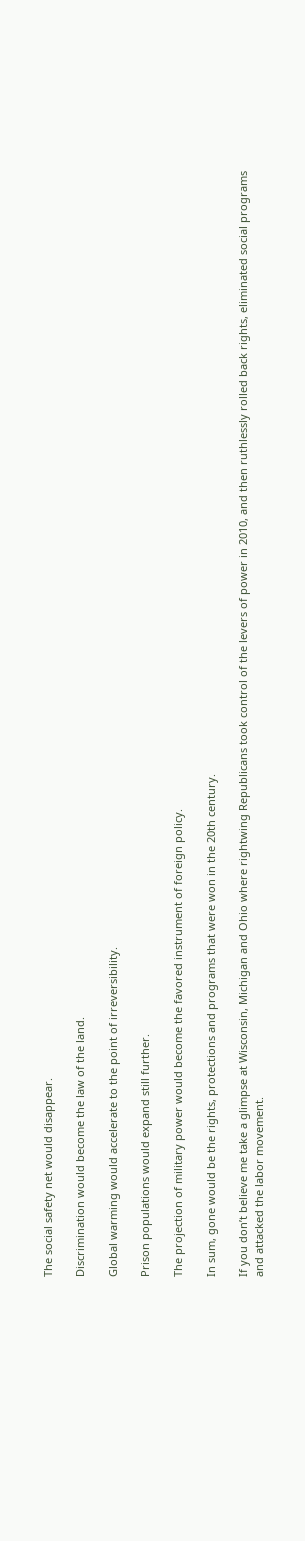The social safety net would disappear.

Discrimination would become the law of the land.

Global warming would accelerate to the point of irreversibility.

Prison populations would expand still further.

The projection of military power would become the favored instrument of foreign policy.

In sum, gone would be the rights, protections and programs that were won in the 20th century.

If you don’t believe me take a glimpse at Wisconsin, Michigan and Ohio where rightwing Republicans took control of the levers of power in 2010, and then ruthlessly rolled back rights, eliminated social programs and attacked the labor movement.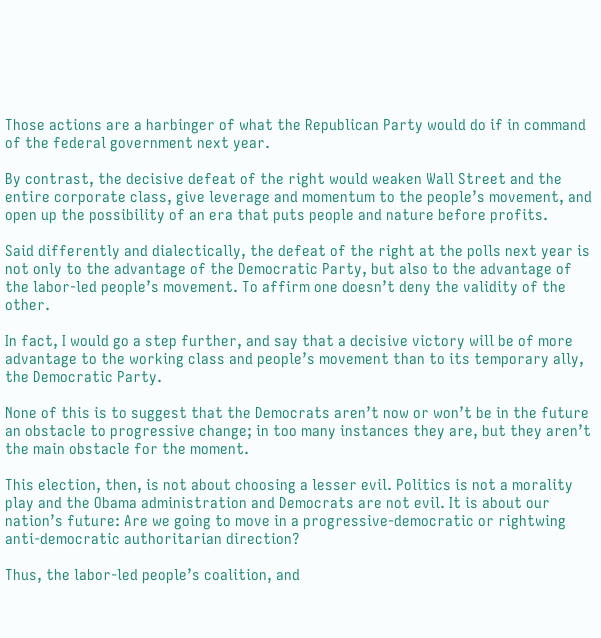Those actions are a harbinger of what the Republican Party would do if in command of the federal government next year.

By contrast, the decisive defeat of the right would weaken Wall Street and the entire corporate class, give leverage and momentum to the people’s movement, and open up the possibility of an era that puts people and nature before profits.

Said differently and dialectically, the defeat of the right at the polls next year is not only to the advantage of the Democratic Party, but also to the advantage of the labor-led people’s movement. To affirm one doesn’t deny the validity of the other.

In fact, I would go a step further, and say that a decisive victory will be of more advantage to the working class and people’s movement than to its temporary ally, the Democratic Party.

None of this is to suggest that the Democrats aren’t now or won’t be in the future an obstacle to progressive change; in too many instances they are, but they aren’t the main obstacle for the moment.

This election, then, is not about choosing a lesser evil. Politics is not a morality play and the Obama administration and Democrats are not evil. It is about our nation’s future: Are we going to move in a progressive-democratic or rightwing anti-democratic authoritarian direction?

Thus, the labor-led people’s coalition, and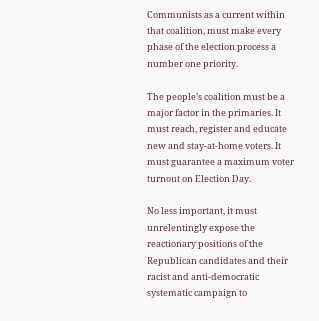Communists as a current within that coalition, must make every phase of the election process a number one priority.

The people’s coalition must be a major factor in the primaries. It must reach, register and educate new and stay-at-home voters. It must guarantee a maximum voter turnout on Election Day.

No less important, it must unrelentingly expose the reactionary positions of the Republican candidates and their racist and anti-democratic systematic campaign to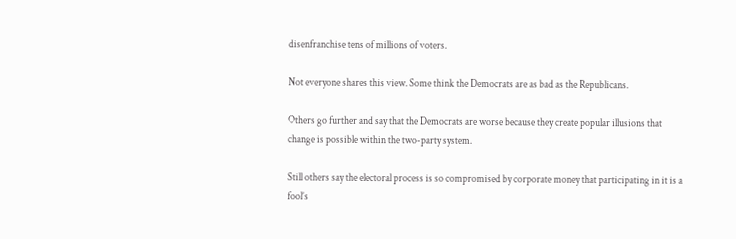disenfranchise tens of millions of voters.

Not everyone shares this view. Some think the Democrats are as bad as the Republicans.

Others go further and say that the Democrats are worse because they create popular illusions that change is possible within the two-party system.

Still others say the electoral process is so compromised by corporate money that participating in it is a fool’s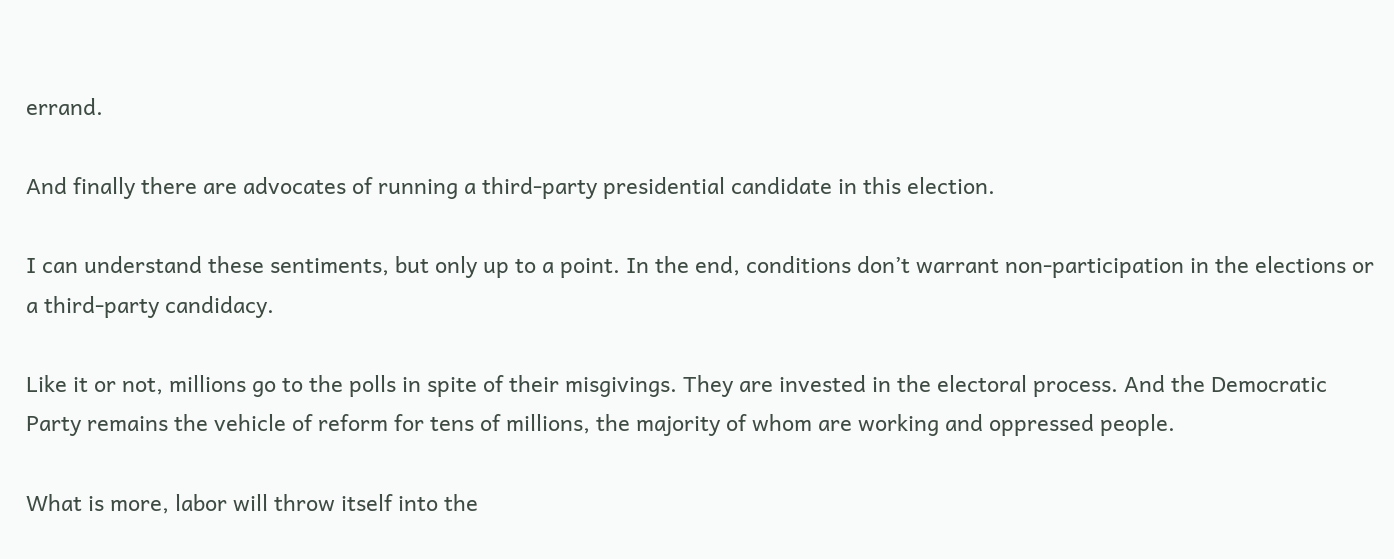errand.

And finally there are advocates of running a third-party presidential candidate in this election.

I can understand these sentiments, but only up to a point. In the end, conditions don’t warrant non-participation in the elections or a third-party candidacy.

Like it or not, millions go to the polls in spite of their misgivings. They are invested in the electoral process. And the Democratic Party remains the vehicle of reform for tens of millions, the majority of whom are working and oppressed people.

What is more, labor will throw itself into the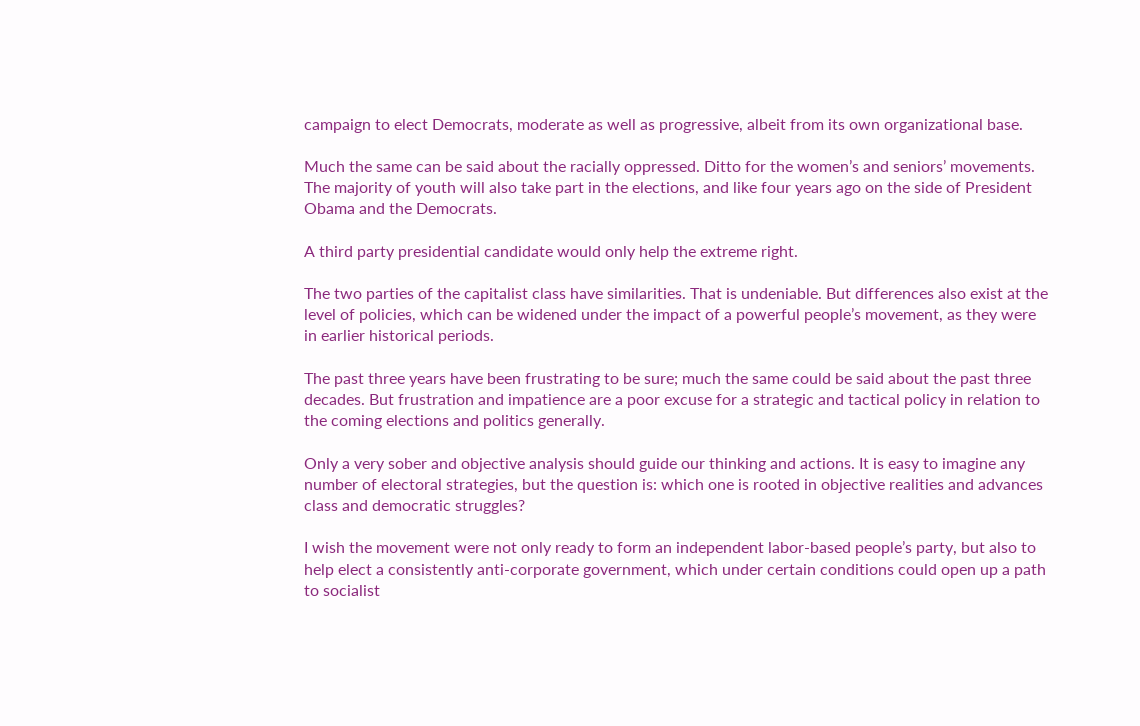campaign to elect Democrats, moderate as well as progressive, albeit from its own organizational base.

Much the same can be said about the racially oppressed. Ditto for the women’s and seniors’ movements. The majority of youth will also take part in the elections, and like four years ago on the side of President Obama and the Democrats.

A third party presidential candidate would only help the extreme right.

The two parties of the capitalist class have similarities. That is undeniable. But differences also exist at the level of policies, which can be widened under the impact of a powerful people’s movement, as they were in earlier historical periods.

The past three years have been frustrating to be sure; much the same could be said about the past three decades. But frustration and impatience are a poor excuse for a strategic and tactical policy in relation to the coming elections and politics generally.

Only a very sober and objective analysis should guide our thinking and actions. It is easy to imagine any number of electoral strategies, but the question is: which one is rooted in objective realities and advances class and democratic struggles?

I wish the movement were not only ready to form an independent labor-based people’s party, but also to help elect a consistently anti-corporate government, which under certain conditions could open up a path to socialist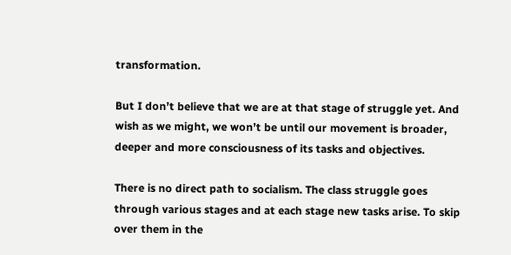transformation.

But I don’t believe that we are at that stage of struggle yet. And wish as we might, we won’t be until our movement is broader, deeper and more consciousness of its tasks and objectives.

There is no direct path to socialism. The class struggle goes through various stages and at each stage new tasks arise. To skip over them in the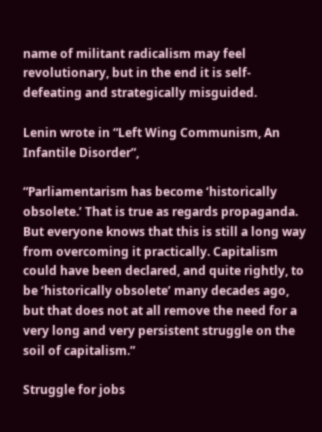name of militant radicalism may feel revolutionary, but in the end it is self-defeating and strategically misguided.

Lenin wrote in “Left Wing Communism, An Infantile Disorder”,

“Parliamentarism has become ‘historically obsolete.’ That is true as regards propaganda. But everyone knows that this is still a long way from overcoming it practically. Capitalism could have been declared, and quite rightly, to be ‘historically obsolete’ many decades ago, but that does not at all remove the need for a very long and very persistent struggle on the soil of capitalism.”

Struggle for jobs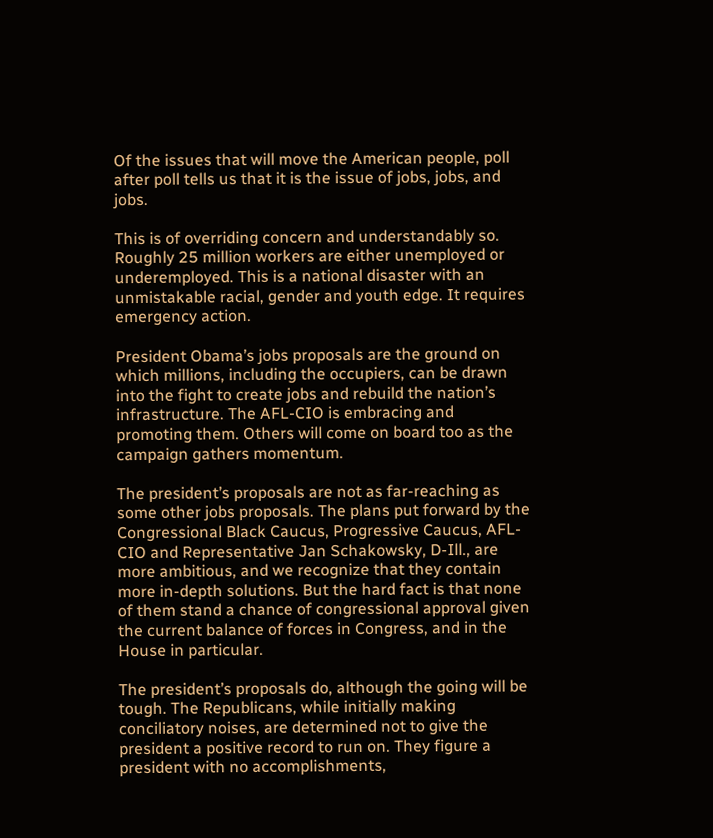Of the issues that will move the American people, poll after poll tells us that it is the issue of jobs, jobs, and jobs.

This is of overriding concern and understandably so. Roughly 25 million workers are either unemployed or underemployed. This is a national disaster with an unmistakable racial, gender and youth edge. It requires emergency action.

President Obama’s jobs proposals are the ground on which millions, including the occupiers, can be drawn into the fight to create jobs and rebuild the nation’s infrastructure. The AFL-CIO is embracing and promoting them. Others will come on board too as the campaign gathers momentum.

The president’s proposals are not as far-reaching as some other jobs proposals. The plans put forward by the Congressional Black Caucus, Progressive Caucus, AFL-CIO and Representative Jan Schakowsky, D-Ill., are more ambitious, and we recognize that they contain more in-depth solutions. But the hard fact is that none of them stand a chance of congressional approval given the current balance of forces in Congress, and in the House in particular.

The president’s proposals do, although the going will be tough. The Republicans, while initially making conciliatory noises, are determined not to give the president a positive record to run on. They figure a president with no accomplishments,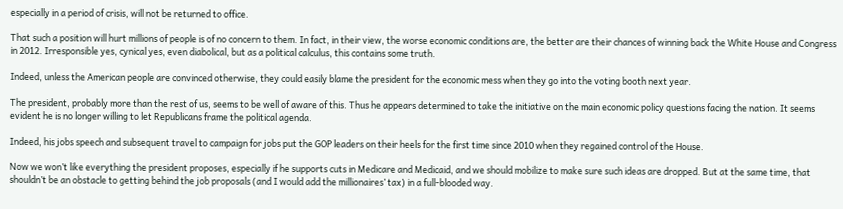especially in a period of crisis, will not be returned to office.

That such a position will hurt millions of people is of no concern to them. In fact, in their view, the worse economic conditions are, the better are their chances of winning back the White House and Congress in 2012. Irresponsible yes, cynical yes, even diabolical, but as a political calculus, this contains some truth.

Indeed, unless the American people are convinced otherwise, they could easily blame the president for the economic mess when they go into the voting booth next year.

The president, probably more than the rest of us, seems to be well of aware of this. Thus he appears determined to take the initiative on the main economic policy questions facing the nation. It seems evident he is no longer willing to let Republicans frame the political agenda.

Indeed, his jobs speech and subsequent travel to campaign for jobs put the GOP leaders on their heels for the first time since 2010 when they regained control of the House.

Now we won’t like everything the president proposes, especially if he supports cuts in Medicare and Medicaid, and we should mobilize to make sure such ideas are dropped. But at the same time, that shouldn’t be an obstacle to getting behind the job proposals (and I would add the millionaires’ tax) in a full-blooded way.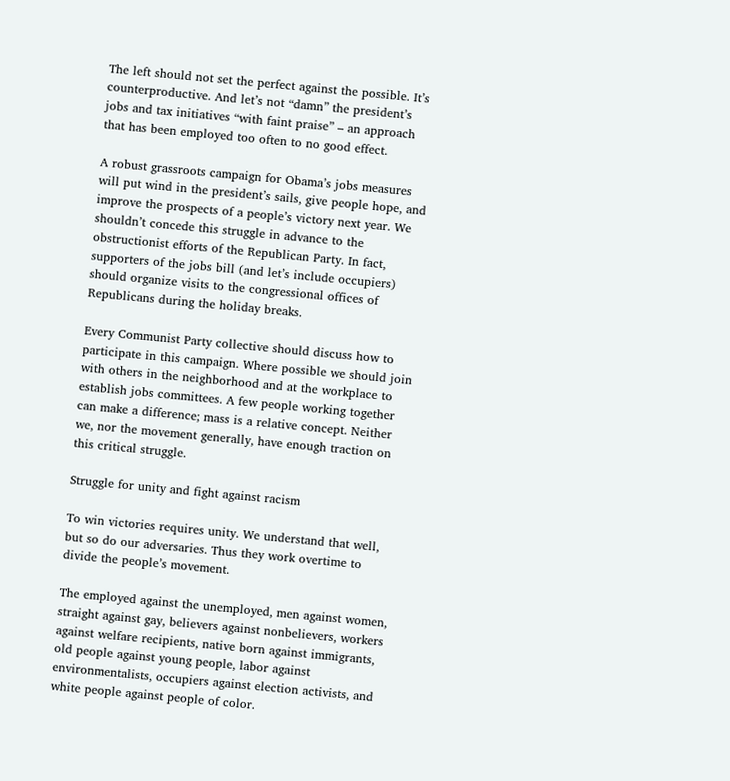The left should not set the perfect against the possible. It’s counterproductive. And let’s not “damn” the president’s jobs and tax initiatives “with faint praise” – an approach that has been employed too often to no good effect.

A robust grassroots campaign for Obama’s jobs measures will put wind in the president’s sails, give people hope, and improve the prospects of a people’s victory next year. We shouldn’t concede this struggle in advance to the obstructionist efforts of the Republican Party. In fact, supporters of the jobs bill (and let’s include occupiers) should organize visits to the congressional offices of Republicans during the holiday breaks.

Every Communist Party collective should discuss how to participate in this campaign. Where possible we should join with others in the neighborhood and at the workplace to establish jobs committees. A few people working together can make a difference; mass is a relative concept. Neither we, nor the movement generally, have enough traction on this critical struggle.

Struggle for unity and fight against racism

To win victories requires unity. We understand that well, but so do our adversaries. Thus they work overtime to divide the people’s movement.

The employed against the unemployed, men against women, straight against gay, believers against nonbelievers, workers against welfare recipients, native born against immigrants, old people against young people, labor against environmentalists, occupiers against election activists, and white people against people of color.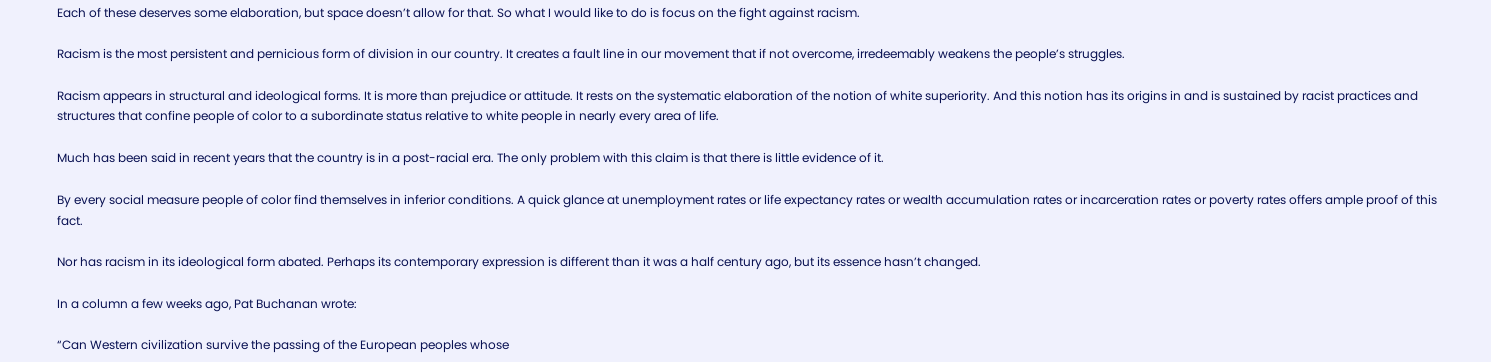Each of these deserves some elaboration, but space doesn’t allow for that. So what I would like to do is focus on the fight against racism.

Racism is the most persistent and pernicious form of division in our country. It creates a fault line in our movement that if not overcome, irredeemably weakens the people’s struggles.

Racism appears in structural and ideological forms. It is more than prejudice or attitude. It rests on the systematic elaboration of the notion of white superiority. And this notion has its origins in and is sustained by racist practices and structures that confine people of color to a subordinate status relative to white people in nearly every area of life.

Much has been said in recent years that the country is in a post-racial era. The only problem with this claim is that there is little evidence of it.

By every social measure people of color find themselves in inferior conditions. A quick glance at unemployment rates or life expectancy rates or wealth accumulation rates or incarceration rates or poverty rates offers ample proof of this fact.

Nor has racism in its ideological form abated. Perhaps its contemporary expression is different than it was a half century ago, but its essence hasn’t changed.

In a column a few weeks ago, Pat Buchanan wrote:

“Can Western civilization survive the passing of the European peoples whose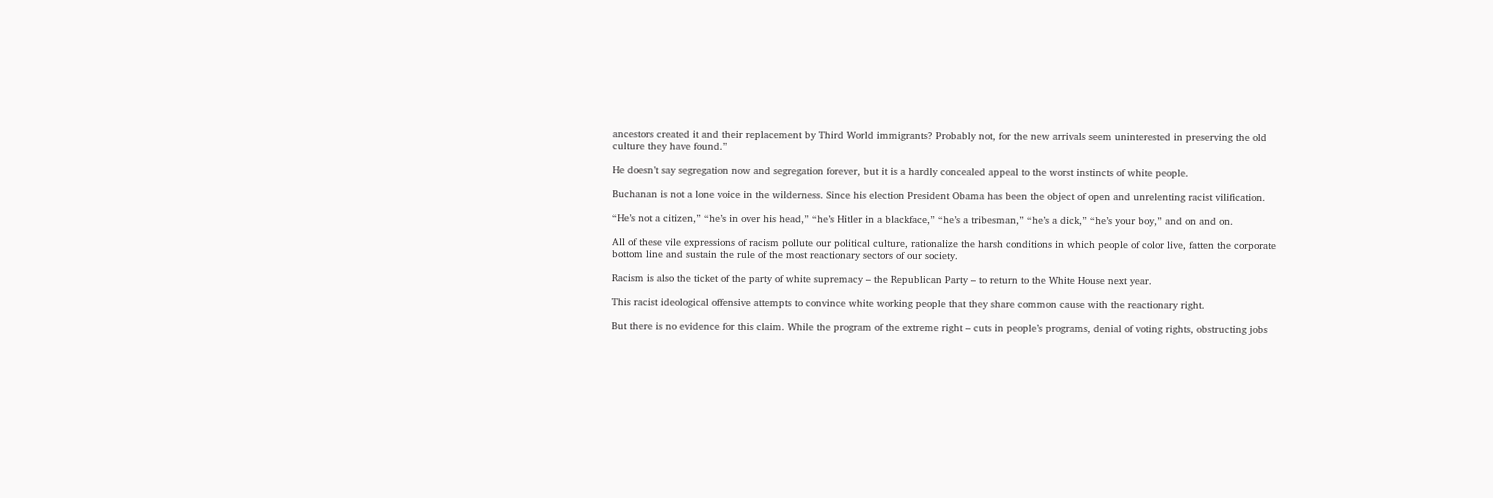ancestors created it and their replacement by Third World immigrants? Probably not, for the new arrivals seem uninterested in preserving the old culture they have found.”

He doesn’t say segregation now and segregation forever, but it is a hardly concealed appeal to the worst instincts of white people.

Buchanan is not a lone voice in the wilderness. Since his election President Obama has been the object of open and unrelenting racist vilification.

“He’s not a citizen,” “he’s in over his head,” “he’s Hitler in a blackface,” “he’s a tribesman,” “he’s a dick,” “he’s your boy,” and on and on.

All of these vile expressions of racism pollute our political culture, rationalize the harsh conditions in which people of color live, fatten the corporate bottom line and sustain the rule of the most reactionary sectors of our society.

Racism is also the ticket of the party of white supremacy – the Republican Party – to return to the White House next year.

This racist ideological offensive attempts to convince white working people that they share common cause with the reactionary right.

But there is no evidence for this claim. While the program of the extreme right – cuts in people’s programs, denial of voting rights, obstructing jobs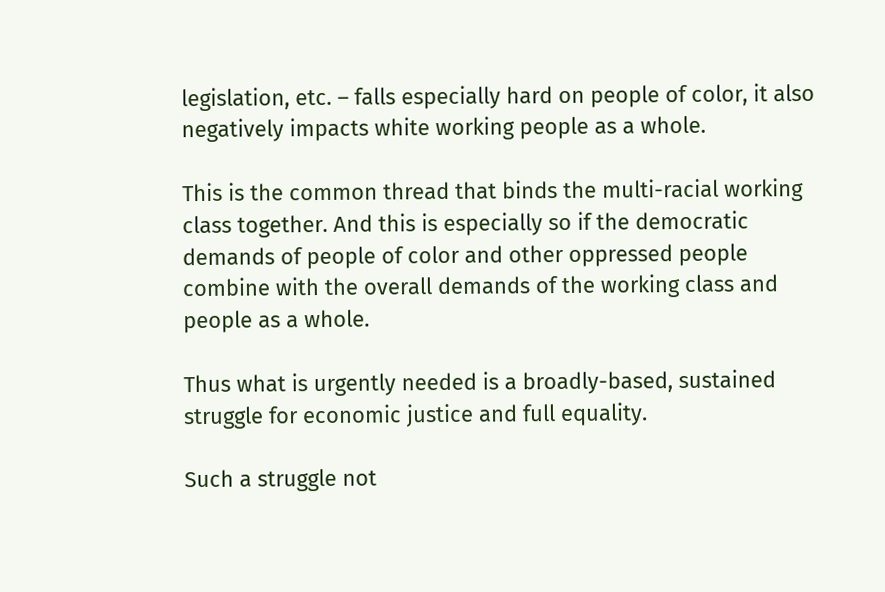legislation, etc. – falls especially hard on people of color, it also negatively impacts white working people as a whole.

This is the common thread that binds the multi-racial working class together. And this is especially so if the democratic demands of people of color and other oppressed people combine with the overall demands of the working class and people as a whole.

Thus what is urgently needed is a broadly-based, sustained struggle for economic justice and full equality.

Such a struggle not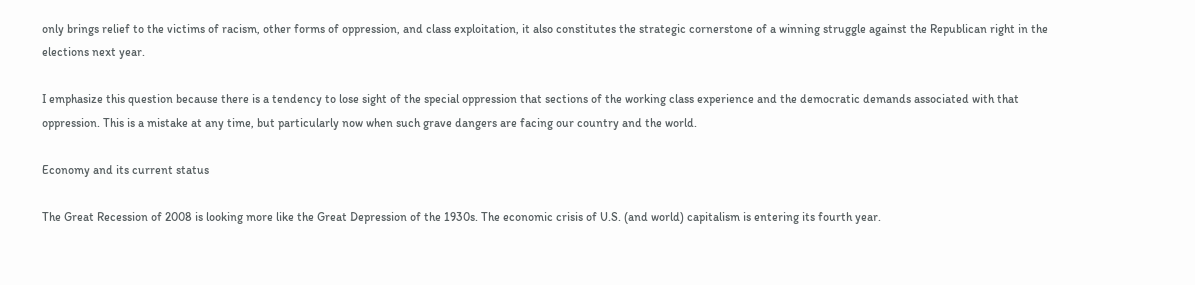only brings relief to the victims of racism, other forms of oppression, and class exploitation, it also constitutes the strategic cornerstone of a winning struggle against the Republican right in the elections next year.

I emphasize this question because there is a tendency to lose sight of the special oppression that sections of the working class experience and the democratic demands associated with that oppression. This is a mistake at any time, but particularly now when such grave dangers are facing our country and the world.

Economy and its current status

The Great Recession of 2008 is looking more like the Great Depression of the 1930s. The economic crisis of U.S. (and world) capitalism is entering its fourth year.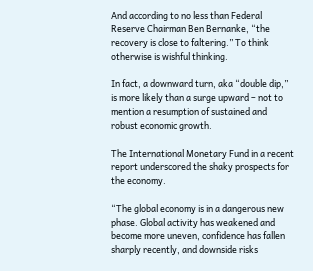And according to no less than Federal Reserve Chairman Ben Bernanke, “the recovery is close to faltering.” To think otherwise is wishful thinking.

In fact, a downward turn, aka “double dip,” is more likely than a surge upward – not to mention a resumption of sustained and robust economic growth.

The International Monetary Fund in a recent report underscored the shaky prospects for the economy.

“The global economy is in a dangerous new phase. Global activity has weakened and become more uneven, confidence has fallen sharply recently, and downside risks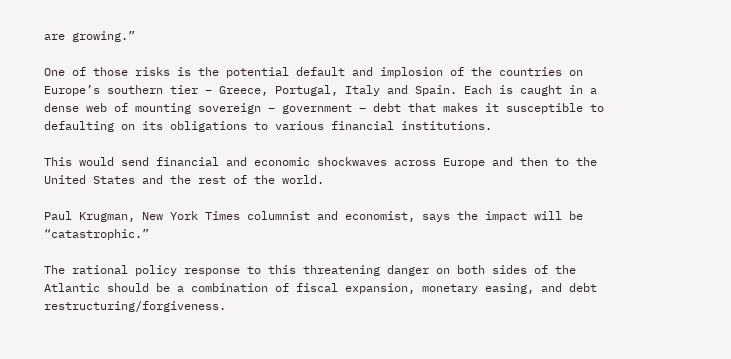are growing.”

One of those risks is the potential default and implosion of the countries on Europe’s southern tier – Greece, Portugal, Italy and Spain. Each is caught in a dense web of mounting sovereign – government – debt that makes it susceptible to defaulting on its obligations to various financial institutions.

This would send financial and economic shockwaves across Europe and then to the United States and the rest of the world.

Paul Krugman, New York Times columnist and economist, says the impact will be “catastrophic.”

The rational policy response to this threatening danger on both sides of the Atlantic should be a combination of fiscal expansion, monetary easing, and debt restructuring/forgiveness.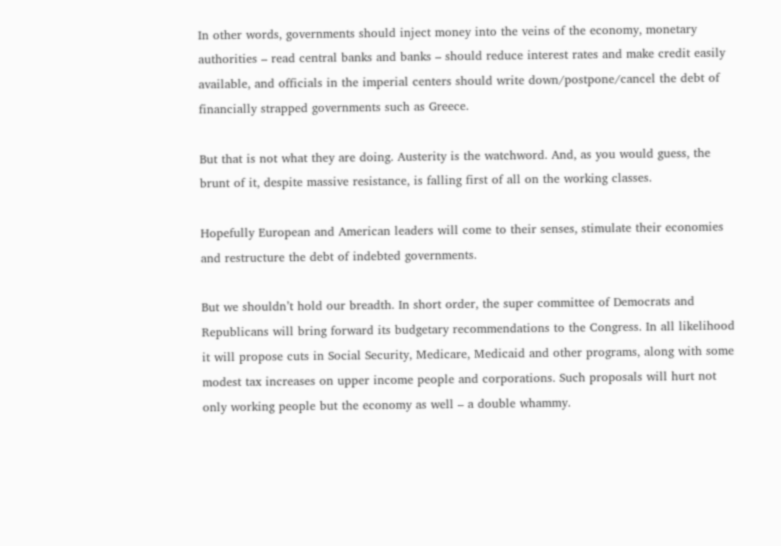In other words, governments should inject money into the veins of the economy, monetary authorities – read central banks and banks – should reduce interest rates and make credit easily available, and officials in the imperial centers should write down/postpone/cancel the debt of financially strapped governments such as Greece.

But that is not what they are doing. Austerity is the watchword. And, as you would guess, the brunt of it, despite massive resistance, is falling first of all on the working classes.

Hopefully European and American leaders will come to their senses, stimulate their economies and restructure the debt of indebted governments.

But we shouldn’t hold our breadth. In short order, the super committee of Democrats and Republicans will bring forward its budgetary recommendations to the Congress. In all likelihood it will propose cuts in Social Security, Medicare, Medicaid and other programs, along with some modest tax increases on upper income people and corporations. Such proposals will hurt not only working people but the economy as well – a double whammy.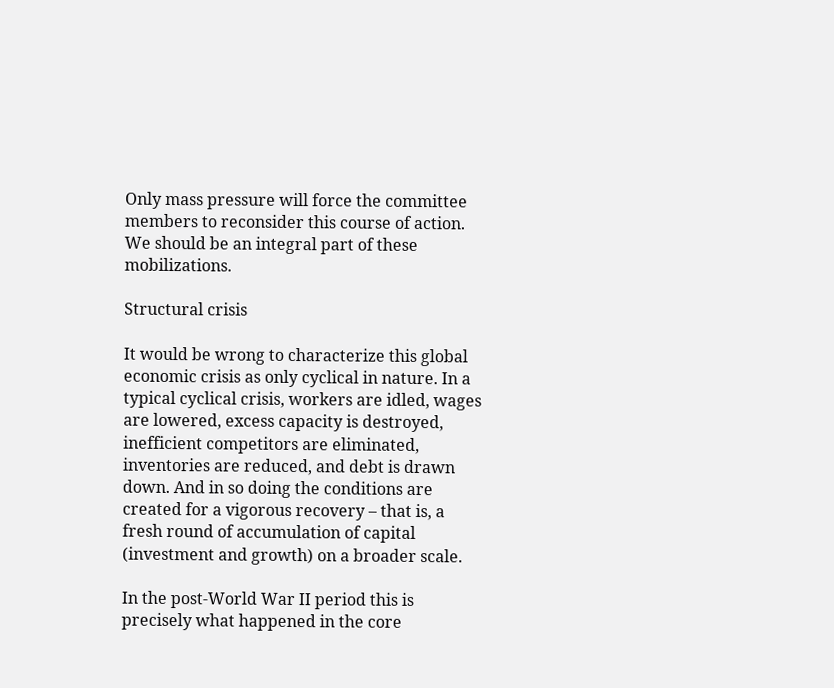Only mass pressure will force the committee members to reconsider this course of action. We should be an integral part of these mobilizations.

Structural crisis

It would be wrong to characterize this global economic crisis as only cyclical in nature. In a typical cyclical crisis, workers are idled, wages are lowered, excess capacity is destroyed, inefficient competitors are eliminated, inventories are reduced, and debt is drawn down. And in so doing the conditions are created for a vigorous recovery – that is, a fresh round of accumulation of capital (investment and growth) on a broader scale.

In the post-World War II period this is precisely what happened in the core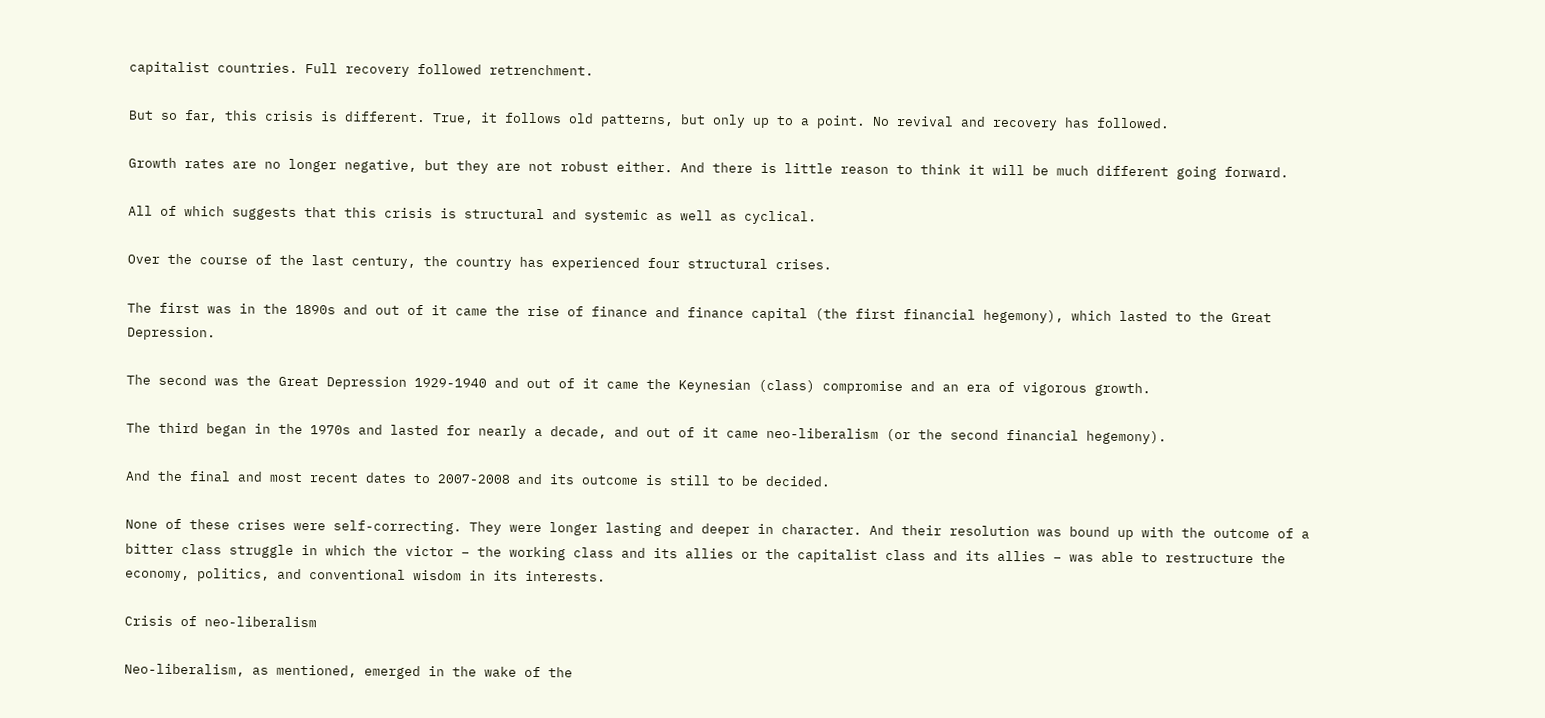capitalist countries. Full recovery followed retrenchment.

But so far, this crisis is different. True, it follows old patterns, but only up to a point. No revival and recovery has followed.

Growth rates are no longer negative, but they are not robust either. And there is little reason to think it will be much different going forward.

All of which suggests that this crisis is structural and systemic as well as cyclical.

Over the course of the last century, the country has experienced four structural crises.

The first was in the 1890s and out of it came the rise of finance and finance capital (the first financial hegemony), which lasted to the Great Depression.

The second was the Great Depression 1929-1940 and out of it came the Keynesian (class) compromise and an era of vigorous growth.

The third began in the 1970s and lasted for nearly a decade, and out of it came neo-liberalism (or the second financial hegemony).

And the final and most recent dates to 2007-2008 and its outcome is still to be decided.

None of these crises were self-correcting. They were longer lasting and deeper in character. And their resolution was bound up with the outcome of a bitter class struggle in which the victor – the working class and its allies or the capitalist class and its allies – was able to restructure the economy, politics, and conventional wisdom in its interests.

Crisis of neo-liberalism

Neo-liberalism, as mentioned, emerged in the wake of the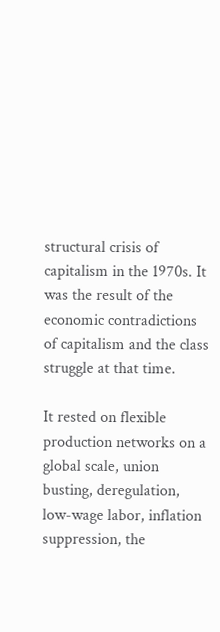structural crisis of capitalism in the 1970s. It was the result of the economic contradictions of capitalism and the class struggle at that time.

It rested on flexible production networks on a global scale, union busting, deregulation, low-wage labor, inflation suppression, the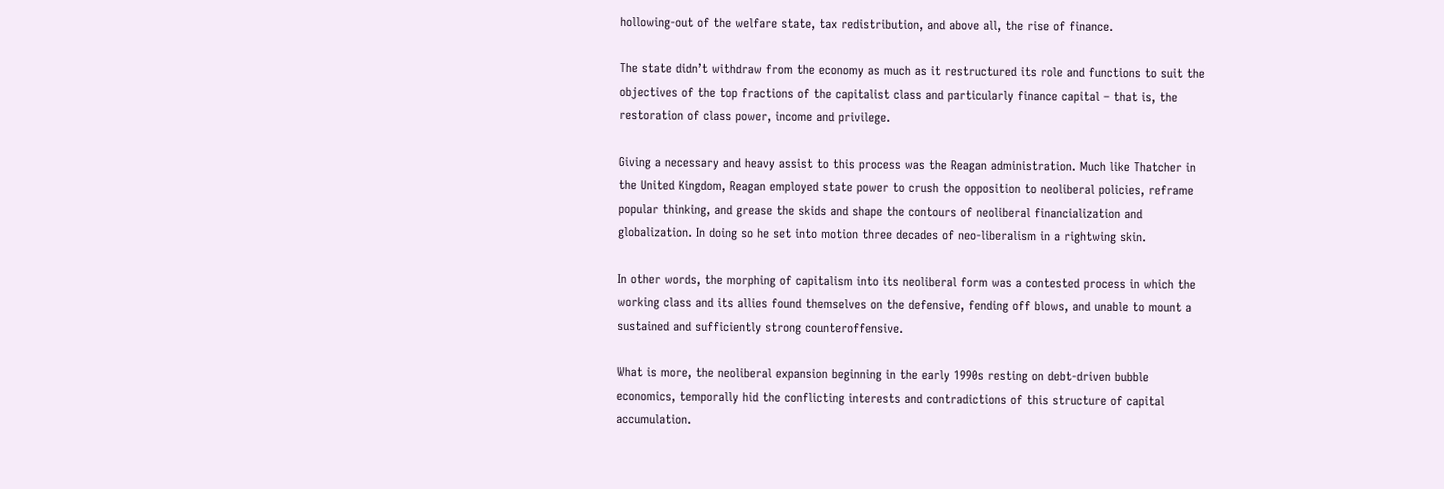hollowing-out of the welfare state, tax redistribution, and above all, the rise of finance.

The state didn’t withdraw from the economy as much as it restructured its role and functions to suit the objectives of the top fractions of the capitalist class and particularly finance capital – that is, the restoration of class power, income and privilege.

Giving a necessary and heavy assist to this process was the Reagan administration. Much like Thatcher in the United Kingdom, Reagan employed state power to crush the opposition to neoliberal policies, reframe popular thinking, and grease the skids and shape the contours of neoliberal financialization and globalization. In doing so he set into motion three decades of neo-liberalism in a rightwing skin.

In other words, the morphing of capitalism into its neoliberal form was a contested process in which the working class and its allies found themselves on the defensive, fending off blows, and unable to mount a sustained and sufficiently strong counteroffensive.

What is more, the neoliberal expansion beginning in the early 1990s resting on debt-driven bubble economics, temporally hid the conflicting interests and contradictions of this structure of capital accumulation.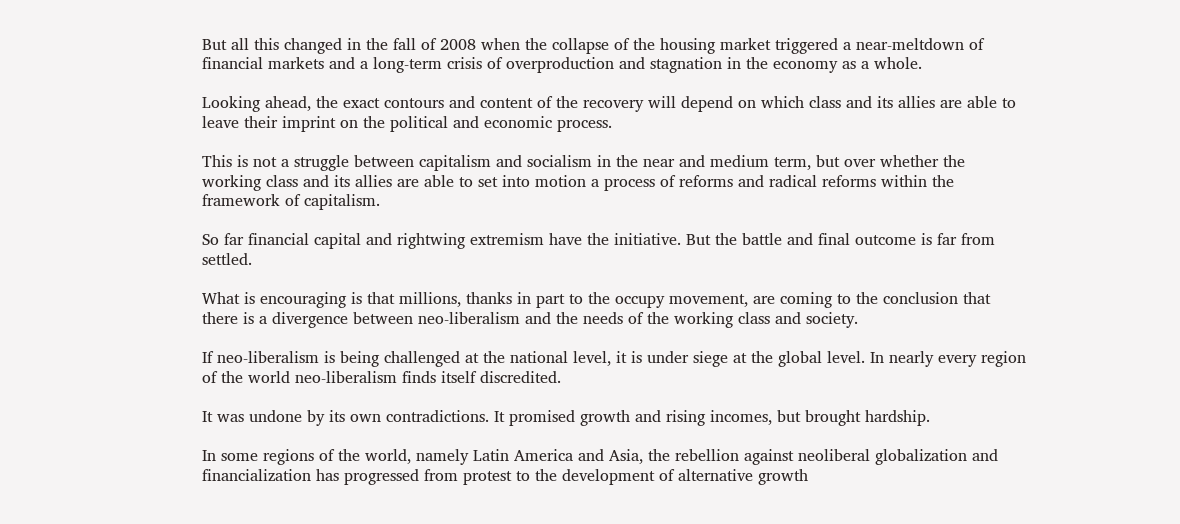But all this changed in the fall of 2008 when the collapse of the housing market triggered a near-meltdown of financial markets and a long-term crisis of overproduction and stagnation in the economy as a whole.

Looking ahead, the exact contours and content of the recovery will depend on which class and its allies are able to leave their imprint on the political and economic process.

This is not a struggle between capitalism and socialism in the near and medium term, but over whether the working class and its allies are able to set into motion a process of reforms and radical reforms within the framework of capitalism.

So far financial capital and rightwing extremism have the initiative. But the battle and final outcome is far from settled.

What is encouraging is that millions, thanks in part to the occupy movement, are coming to the conclusion that there is a divergence between neo-liberalism and the needs of the working class and society.

If neo-liberalism is being challenged at the national level, it is under siege at the global level. In nearly every region of the world neo-liberalism finds itself discredited.

It was undone by its own contradictions. It promised growth and rising incomes, but brought hardship.

In some regions of the world, namely Latin America and Asia, the rebellion against neoliberal globalization and financialization has progressed from protest to the development of alternative growth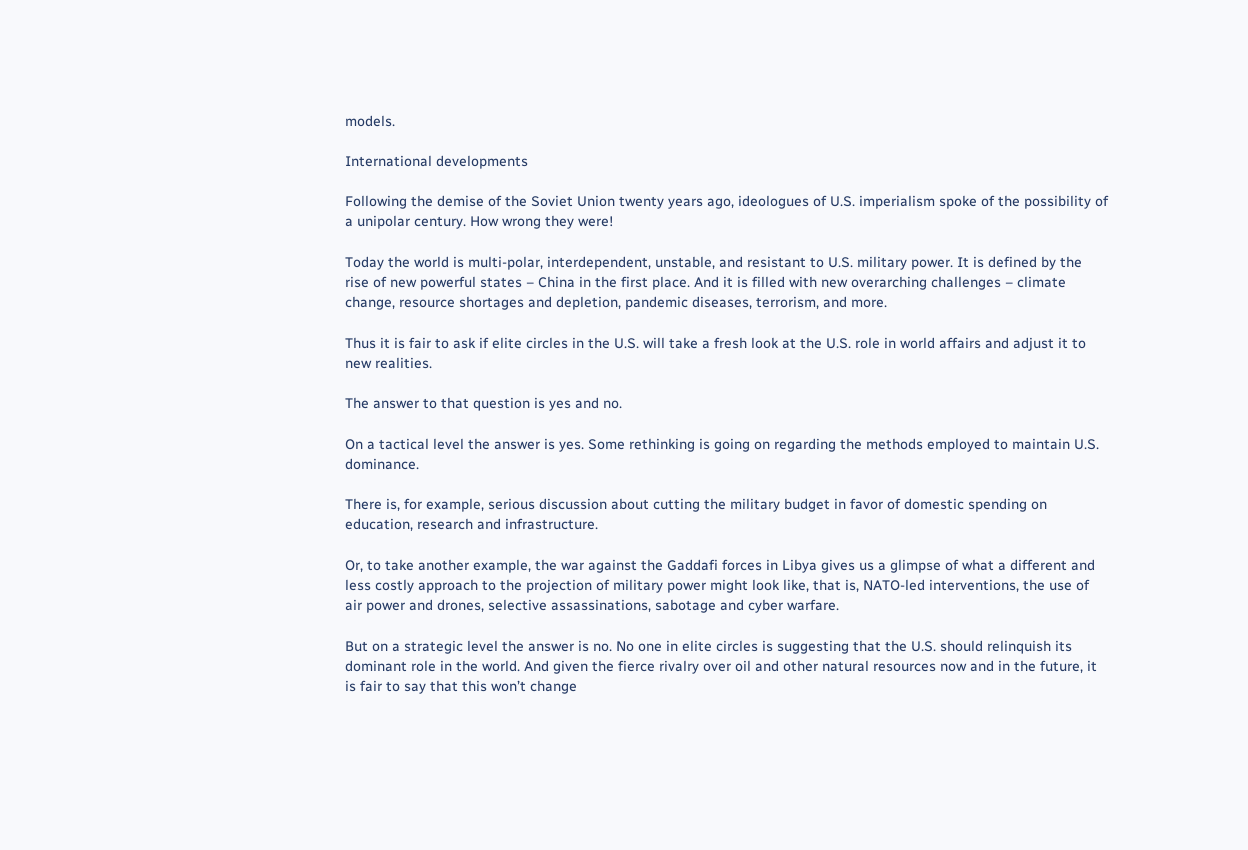models.

International developments

Following the demise of the Soviet Union twenty years ago, ideologues of U.S. imperialism spoke of the possibility of a unipolar century. How wrong they were!

Today the world is multi-polar, interdependent, unstable, and resistant to U.S. military power. It is defined by the rise of new powerful states – China in the first place. And it is filled with new overarching challenges – climate change, resource shortages and depletion, pandemic diseases, terrorism, and more.

Thus it is fair to ask if elite circles in the U.S. will take a fresh look at the U.S. role in world affairs and adjust it to new realities.

The answer to that question is yes and no.

On a tactical level the answer is yes. Some rethinking is going on regarding the methods employed to maintain U.S. dominance.

There is, for example, serious discussion about cutting the military budget in favor of domestic spending on education, research and infrastructure.

Or, to take another example, the war against the Gaddafi forces in Libya gives us a glimpse of what a different and less costly approach to the projection of military power might look like, that is, NATO-led interventions, the use of air power and drones, selective assassinations, sabotage and cyber warfare.

But on a strategic level the answer is no. No one in elite circles is suggesting that the U.S. should relinquish its dominant role in the world. And given the fierce rivalry over oil and other natural resources now and in the future, it is fair to say that this won’t change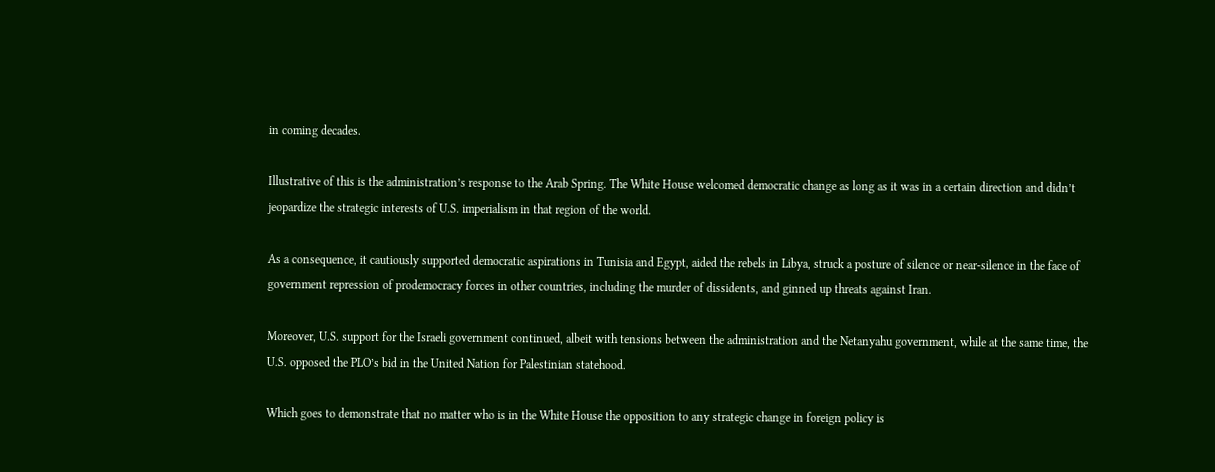in coming decades.

Illustrative of this is the administration’s response to the Arab Spring. The White House welcomed democratic change as long as it was in a certain direction and didn’t jeopardize the strategic interests of U.S. imperialism in that region of the world.

As a consequence, it cautiously supported democratic aspirations in Tunisia and Egypt, aided the rebels in Libya, struck a posture of silence or near-silence in the face of government repression of prodemocracy forces in other countries, including the murder of dissidents, and ginned up threats against Iran.

Moreover, U.S. support for the Israeli government continued, albeit with tensions between the administration and the Netanyahu government, while at the same time, the U.S. opposed the PLO’s bid in the United Nation for Palestinian statehood.

Which goes to demonstrate that no matter who is in the White House the opposition to any strategic change in foreign policy is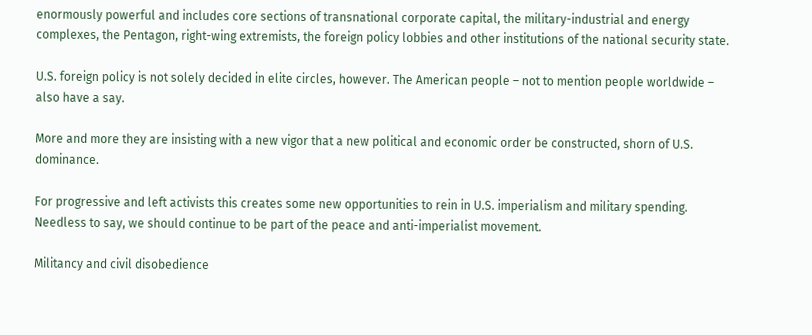enormously powerful and includes core sections of transnational corporate capital, the military-industrial and energy complexes, the Pentagon, right-wing extremists, the foreign policy lobbies and other institutions of the national security state.

U.S. foreign policy is not solely decided in elite circles, however. The American people – not to mention people worldwide – also have a say.

More and more they are insisting with a new vigor that a new political and economic order be constructed, shorn of U.S. dominance.

For progressive and left activists this creates some new opportunities to rein in U.S. imperialism and military spending. Needless to say, we should continue to be part of the peace and anti-imperialist movement.

Militancy and civil disobedience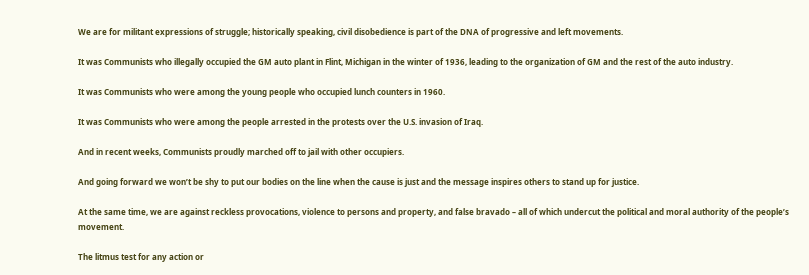We are for militant expressions of struggle; historically speaking, civil disobedience is part of the DNA of progressive and left movements.

It was Communists who illegally occupied the GM auto plant in Flint, Michigan in the winter of 1936, leading to the organization of GM and the rest of the auto industry.

It was Communists who were among the young people who occupied lunch counters in 1960.

It was Communists who were among the people arrested in the protests over the U.S. invasion of Iraq.

And in recent weeks, Communists proudly marched off to jail with other occupiers.

And going forward we won’t be shy to put our bodies on the line when the cause is just and the message inspires others to stand up for justice.

At the same time, we are against reckless provocations, violence to persons and property, and false bravado – all of which undercut the political and moral authority of the people’s movement.

The litmus test for any action or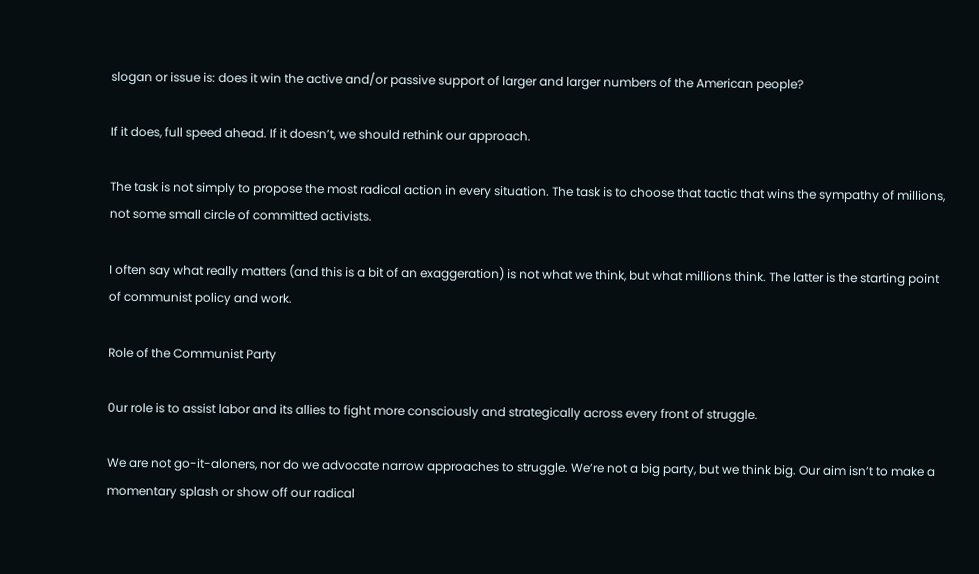slogan or issue is: does it win the active and/or passive support of larger and larger numbers of the American people?

If it does, full speed ahead. If it doesn’t, we should rethink our approach.

The task is not simply to propose the most radical action in every situation. The task is to choose that tactic that wins the sympathy of millions, not some small circle of committed activists.

I often say what really matters (and this is a bit of an exaggeration) is not what we think, but what millions think. The latter is the starting point of communist policy and work.

Role of the Communist Party

0ur role is to assist labor and its allies to fight more consciously and strategically across every front of struggle.

We are not go-it-aloners, nor do we advocate narrow approaches to struggle. We’re not a big party, but we think big. Our aim isn’t to make a momentary splash or show off our radical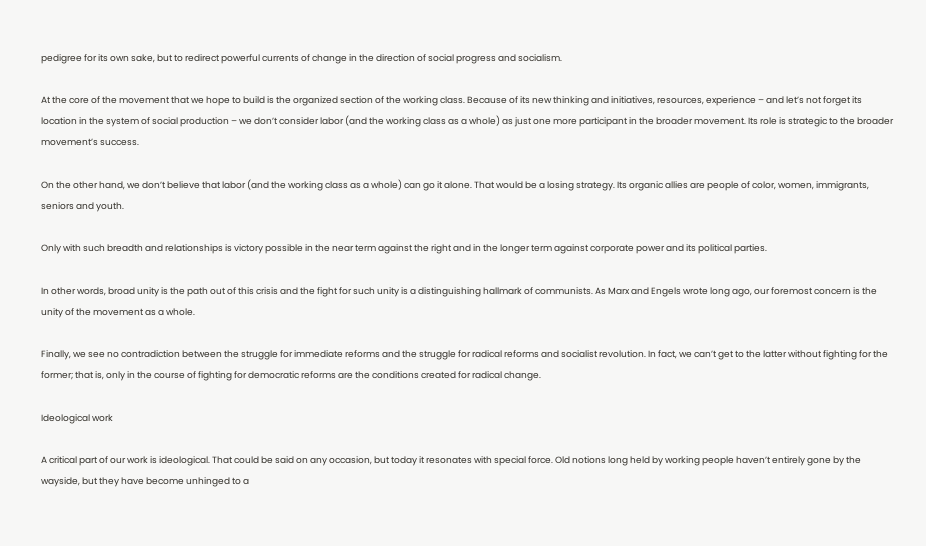pedigree for its own sake, but to redirect powerful currents of change in the direction of social progress and socialism.

At the core of the movement that we hope to build is the organized section of the working class. Because of its new thinking and initiatives, resources, experience – and let’s not forget its location in the system of social production – we don’t consider labor (and the working class as a whole) as just one more participant in the broader movement. Its role is strategic to the broader movement’s success.

On the other hand, we don’t believe that labor (and the working class as a whole) can go it alone. That would be a losing strategy. Its organic allies are people of color, women, immigrants, seniors and youth.

Only with such breadth and relationships is victory possible in the near term against the right and in the longer term against corporate power and its political parties.

In other words, broad unity is the path out of this crisis and the fight for such unity is a distinguishing hallmark of communists. As Marx and Engels wrote long ago, our foremost concern is the unity of the movement as a whole.

Finally, we see no contradiction between the struggle for immediate reforms and the struggle for radical reforms and socialist revolution. In fact, we can’t get to the latter without fighting for the former; that is, only in the course of fighting for democratic reforms are the conditions created for radical change.

Ideological work

A critical part of our work is ideological. That could be said on any occasion, but today it resonates with special force. Old notions long held by working people haven’t entirely gone by the wayside, but they have become unhinged to a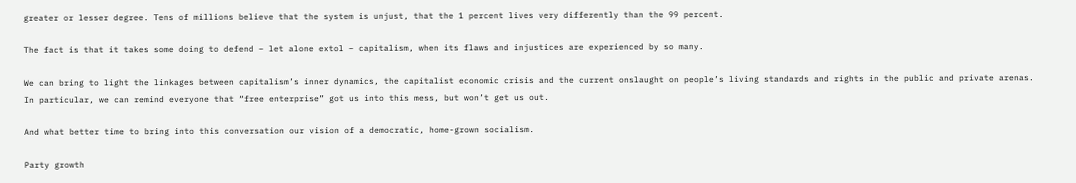greater or lesser degree. Tens of millions believe that the system is unjust, that the 1 percent lives very differently than the 99 percent.

The fact is that it takes some doing to defend – let alone extol – capitalism, when its flaws and injustices are experienced by so many.

We can bring to light the linkages between capitalism’s inner dynamics, the capitalist economic crisis and the current onslaught on people’s living standards and rights in the public and private arenas. In particular, we can remind everyone that “free enterprise” got us into this mess, but won’t get us out.

And what better time to bring into this conversation our vision of a democratic, home-grown socialism.

Party growth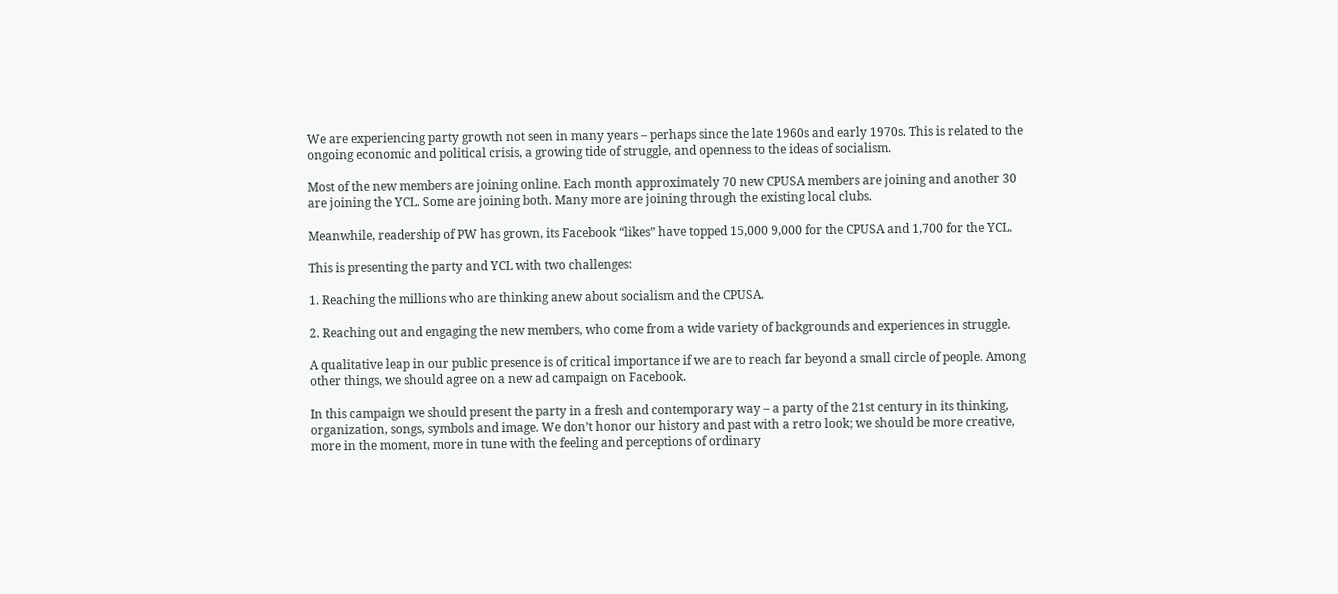We are experiencing party growth not seen in many years – perhaps since the late 1960s and early 1970s. This is related to the ongoing economic and political crisis, a growing tide of struggle, and openness to the ideas of socialism.

Most of the new members are joining online. Each month approximately 70 new CPUSA members are joining and another 30 are joining the YCL. Some are joining both. Many more are joining through the existing local clubs.

Meanwhile, readership of PW has grown, its Facebook “likes” have topped 15,000 9,000 for the CPUSA and 1,700 for the YCL.

This is presenting the party and YCL with two challenges:

1. Reaching the millions who are thinking anew about socialism and the CPUSA.

2. Reaching out and engaging the new members, who come from a wide variety of backgrounds and experiences in struggle.

A qualitative leap in our public presence is of critical importance if we are to reach far beyond a small circle of people. Among other things, we should agree on a new ad campaign on Facebook.

In this campaign we should present the party in a fresh and contemporary way – a party of the 21st century in its thinking, organization, songs, symbols and image. We don’t honor our history and past with a retro look; we should be more creative, more in the moment, more in tune with the feeling and perceptions of ordinary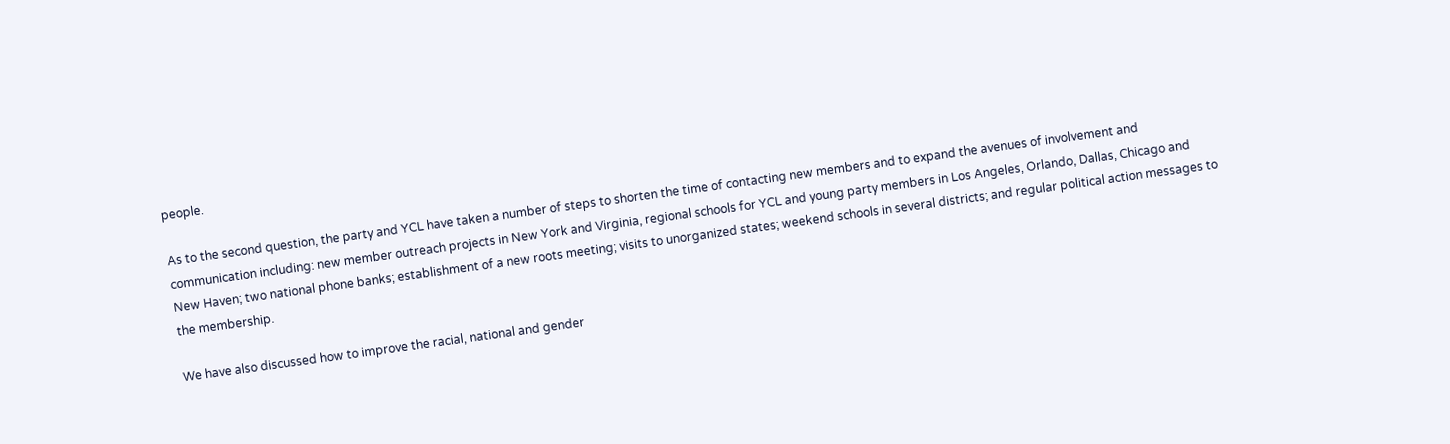people.

As to the second question, the party and YCL have taken a number of steps to shorten the time of contacting new members and to expand the avenues of involvement and communication including: new member outreach projects in New York and Virginia, regional schools for YCL and young party members in Los Angeles, Orlando, Dallas, Chicago and New Haven; two national phone banks; establishment of a new roots meeting; visits to unorganized states; weekend schools in several districts; and regular political action messages to the membership.

We have also discussed how to improve the racial, national and gender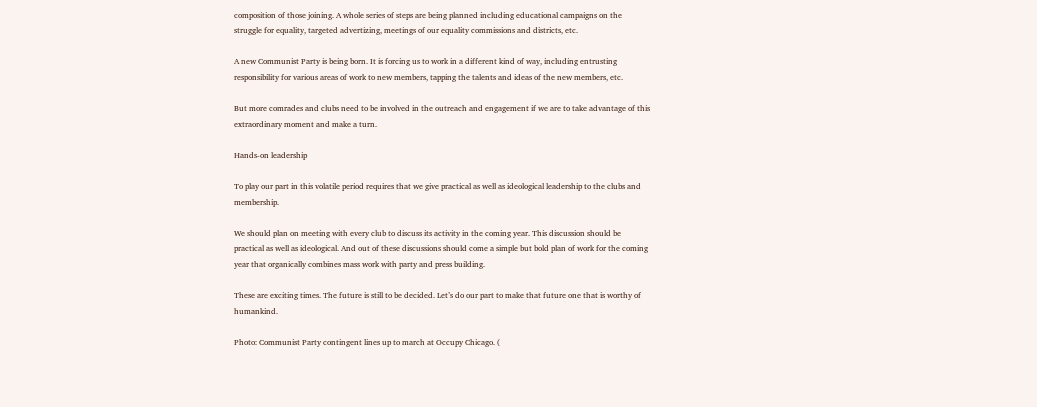composition of those joining. A whole series of steps are being planned including educational campaigns on the struggle for equality, targeted advertizing, meetings of our equality commissions and districts, etc.

A new Communist Party is being born. It is forcing us to work in a different kind of way, including entrusting responsibility for various areas of work to new members, tapping the talents and ideas of the new members, etc.

But more comrades and clubs need to be involved in the outreach and engagement if we are to take advantage of this extraordinary moment and make a turn.

Hands-on leadership

To play our part in this volatile period requires that we give practical as well as ideological leadership to the clubs and membership.

We should plan on meeting with every club to discuss its activity in the coming year. This discussion should be practical as well as ideological. And out of these discussions should come a simple but bold plan of work for the coming year that organically combines mass work with party and press building.

These are exciting times. The future is still to be decided. Let’s do our part to make that future one that is worthy of humankind.

Photo: Communist Party contingent lines up to march at Occupy Chicago. (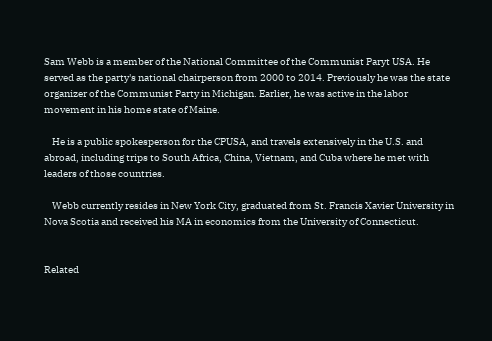Sam Webb is a member of the National Committee of the Communist Paryt USA. He served as the party's national chairperson from 2000 to 2014. Previously he was the state organizer of the Communist Party in Michigan. Earlier, he was active in the labor movement in his home state of Maine.

    He is a public spokesperson for the CPUSA, and travels extensively in the U.S. and abroad, including trips to South Africa, China, Vietnam, and Cuba where he met with leaders of those countries.

    Webb currently resides in New York City, graduated from St. Francis Xavier University in Nova Scotia and received his MA in economics from the University of Connecticut.


Related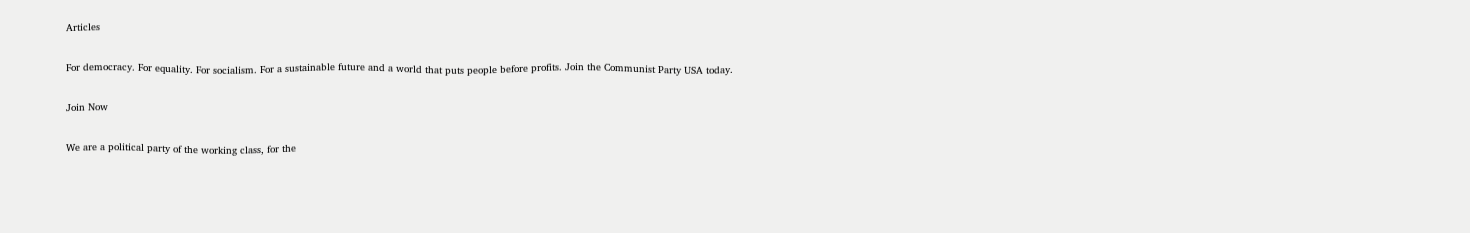Articles

For democracy. For equality. For socialism. For a sustainable future and a world that puts people before profits. Join the Communist Party USA today.

Join Now

We are a political party of the working class, for the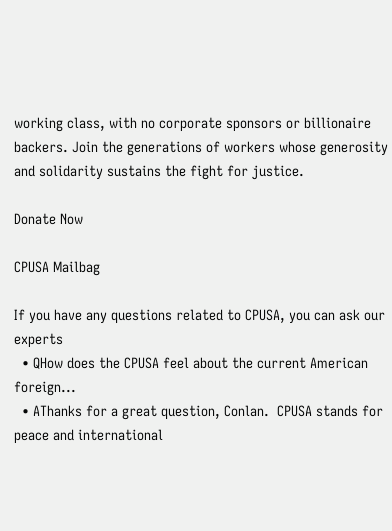working class, with no corporate sponsors or billionaire backers. Join the generations of workers whose generosity and solidarity sustains the fight for justice.

Donate Now

CPUSA Mailbag

If you have any questions related to CPUSA, you can ask our experts
  • QHow does the CPUSA feel about the current American foreign...
  • AThanks for a great question, Conlan.  CPUSA stands for peace and international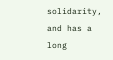solidarity, and has a long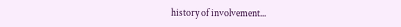history of involvement...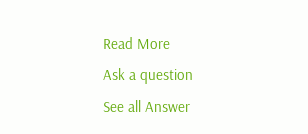Read More
Ask a question
See all Answer